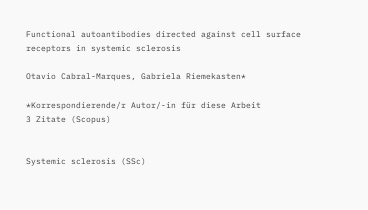Functional autoantibodies directed against cell surface receptors in systemic sclerosis

Otavio Cabral-Marques, Gabriela Riemekasten*

*Korrespondierende/r Autor/-in für diese Arbeit
3 Zitate (Scopus)


Systemic sclerosis (SSc)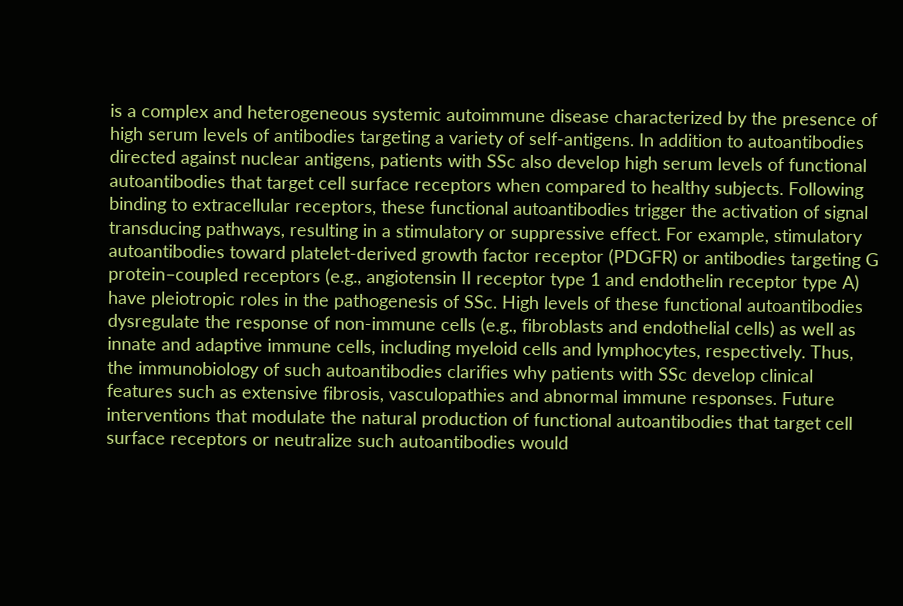is a complex and heterogeneous systemic autoimmune disease characterized by the presence of high serum levels of antibodies targeting a variety of self-antigens. In addition to autoantibodies directed against nuclear antigens, patients with SSc also develop high serum levels of functional autoantibodies that target cell surface receptors when compared to healthy subjects. Following binding to extracellular receptors, these functional autoantibodies trigger the activation of signal transducing pathways, resulting in a stimulatory or suppressive effect. For example, stimulatory autoantibodies toward platelet-derived growth factor receptor (PDGFR) or antibodies targeting G protein–coupled receptors (e.g., angiotensin II receptor type 1 and endothelin receptor type A) have pleiotropic roles in the pathogenesis of SSc. High levels of these functional autoantibodies dysregulate the response of non-immune cells (e.g., fibroblasts and endothelial cells) as well as innate and adaptive immune cells, including myeloid cells and lymphocytes, respectively. Thus, the immunobiology of such autoantibodies clarifies why patients with SSc develop clinical features such as extensive fibrosis, vasculopathies and abnormal immune responses. Future interventions that modulate the natural production of functional autoantibodies that target cell surface receptors or neutralize such autoantibodies would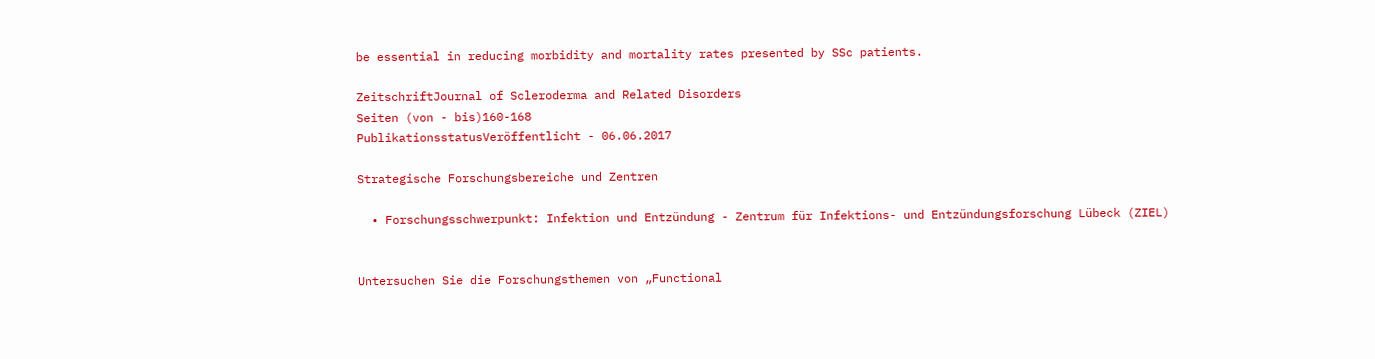be essential in reducing morbidity and mortality rates presented by SSc patients.

ZeitschriftJournal of Scleroderma and Related Disorders
Seiten (von - bis)160-168
PublikationsstatusVeröffentlicht - 06.06.2017

Strategische Forschungsbereiche und Zentren

  • Forschungsschwerpunkt: Infektion und Entzündung - Zentrum für Infektions- und Entzündungsforschung Lübeck (ZIEL)


Untersuchen Sie die Forschungsthemen von „Functional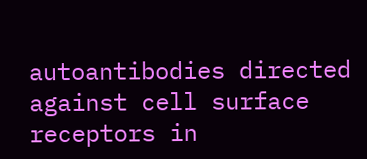autoantibodies directed against cell surface receptors in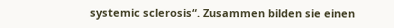systemic sclerosis“. Zusammen bilden sie einen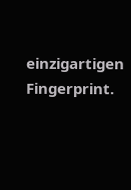einzigartigen Fingerprint.